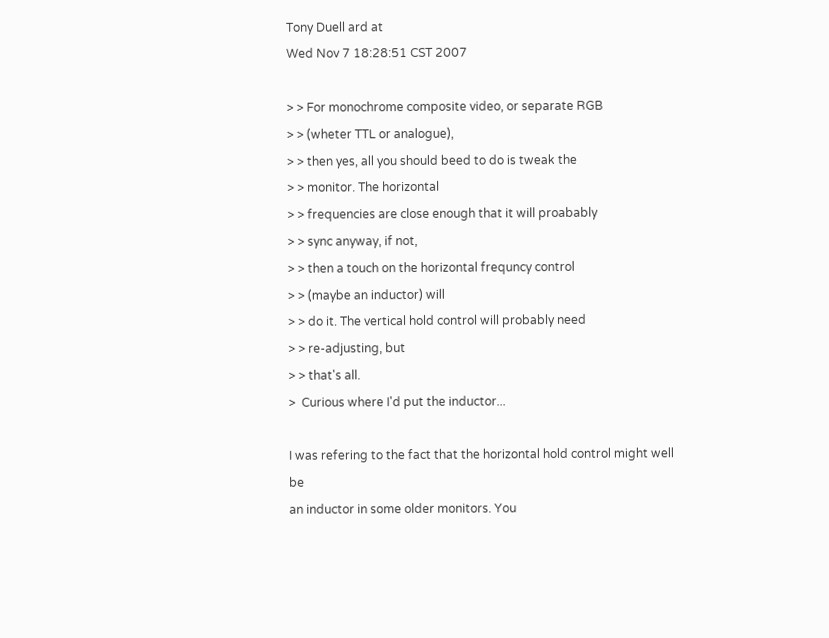Tony Duell ard at
Wed Nov 7 18:28:51 CST 2007

> > For monochrome composite video, or separate RGB
> > (wheter TTL or analogue),
> > then yes, all you should beed to do is tweak the
> > monitor. The horizontal
> > frequencies are close enough that it will proabably
> > sync anyway, if not,
> > then a touch on the horizontal frequncy control
> > (maybe an inductor) will
> > do it. The vertical hold control will probably need
> > re-adjusting, but
> > that's all.
>  Curious where I'd put the inductor...

I was refering to the fact that the horizontal hold control might well be
an inductor in some older monitors. You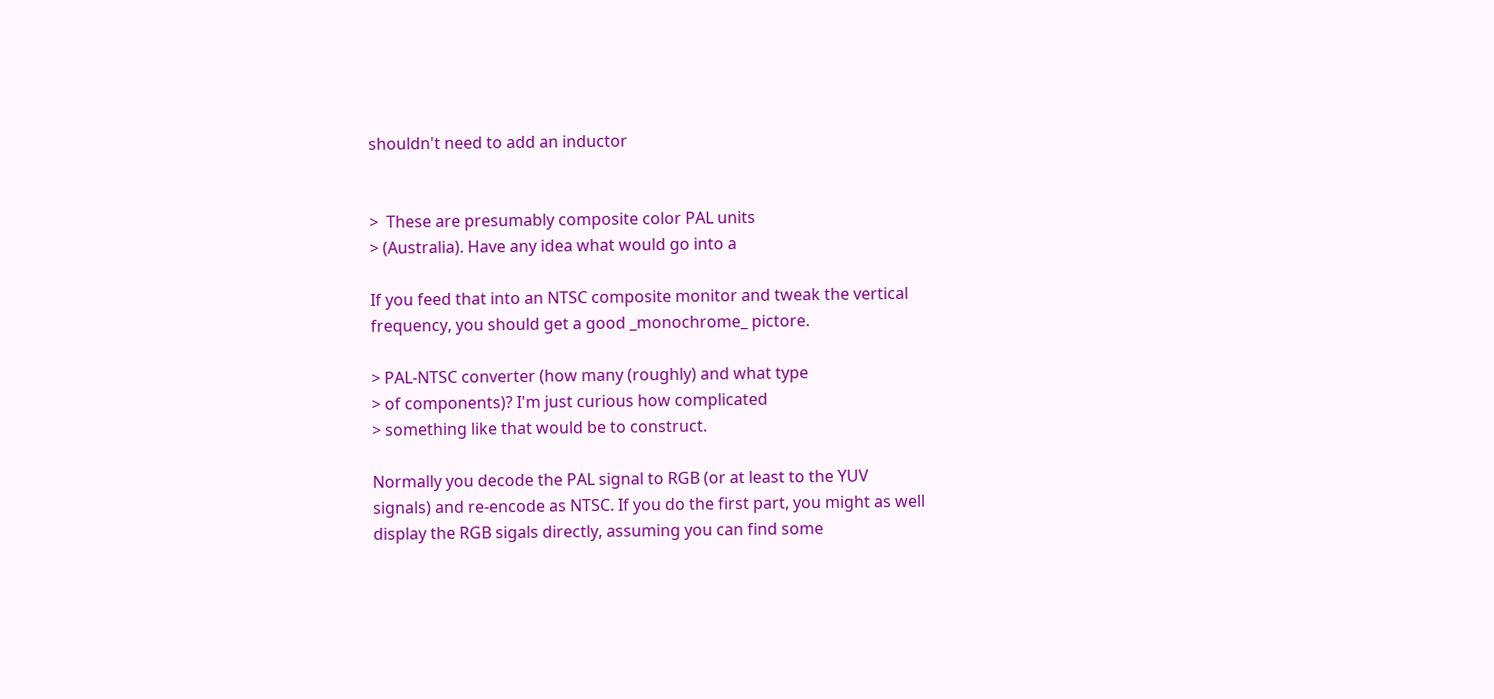shouldn't need to add an inductor


>  These are presumably composite color PAL units
> (Australia). Have any idea what would go into a

If you feed that into an NTSC composite monitor and tweak the vertical
frequency, you should get a good _monochrome_ pictore.

> PAL-NTSC converter (how many (roughly) and what type
> of components)? I'm just curious how complicated
> something like that would be to construct.

Normally you decode the PAL signal to RGB (or at least to the YUV
signals) and re-encode as NTSC. If you do the first part, you might as well
display the RGB sigals directly, assuming you can find some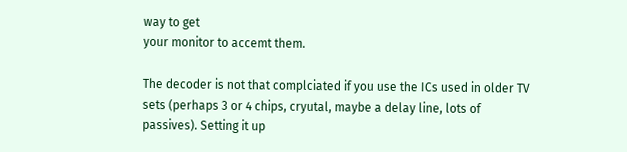way to get
your monitor to accemt them.

The decoder is not that complciated if you use the ICs used in older TV
sets (perhaps 3 or 4 chips, cryutal, maybe a delay line, lots of
passives). Setting it up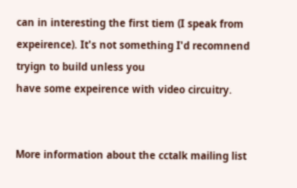can in interesting the first tiem (I speak from
expeirence). It's not something I'd recomnend tryign to build unless you
have some expeirence with video circuitry.


More information about the cctalk mailing list